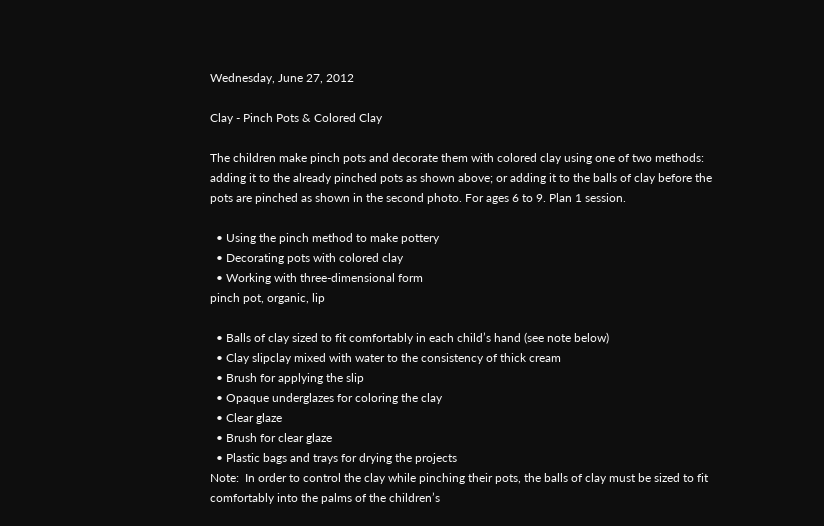Wednesday, June 27, 2012

Clay - Pinch Pots & Colored Clay

The children make pinch pots and decorate them with colored clay using one of two methods: adding it to the already pinched pots as shown above; or adding it to the balls of clay before the pots are pinched as shown in the second photo. For ages 6 to 9. Plan 1 session.

  • Using the pinch method to make pottery
  • Decorating pots with colored clay
  • Working with three-dimensional form
pinch pot, organic, lip

  • Balls of clay sized to fit comfortably in each child’s hand (see note below)
  • Clay slipclay mixed with water to the consistency of thick cream
  • Brush for applying the slip
  • Opaque underglazes for coloring the clay
  • Clear glaze
  • Brush for clear glaze
  • Plastic bags and trays for drying the projects
Note:  In order to control the clay while pinching their pots, the balls of clay must be sized to fit comfortably into the palms of the children’s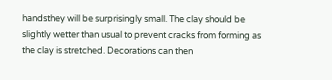handsthey will be surprisingly small. The clay should be slightly wetter than usual to prevent cracks from forming as the clay is stretched. Decorations can then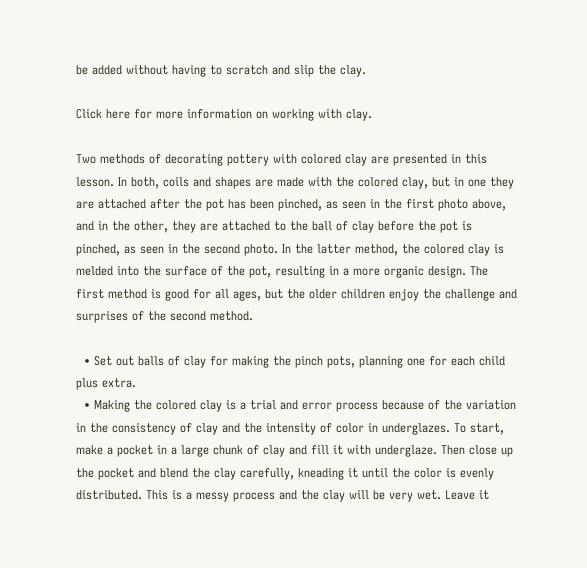be added without having to scratch and slip the clay.

Click here for more information on working with clay.

Two methods of decorating pottery with colored clay are presented in this lesson. In both, coils and shapes are made with the colored clay, but in one they are attached after the pot has been pinched, as seen in the first photo above, and in the other, they are attached to the ball of clay before the pot is pinched, as seen in the second photo. In the latter method, the colored clay is melded into the surface of the pot, resulting in a more organic design. The first method is good for all ages, but the older children enjoy the challenge and surprises of the second method.

  • Set out balls of clay for making the pinch pots, planning one for each child plus extra.
  • Making the colored clay is a trial and error process because of the variation in the consistency of clay and the intensity of color in underglazes. To start, make a pocket in a large chunk of clay and fill it with underglaze. Then close up the pocket and blend the clay carefully, kneading it until the color is evenly distributed. This is a messy process and the clay will be very wet. Leave it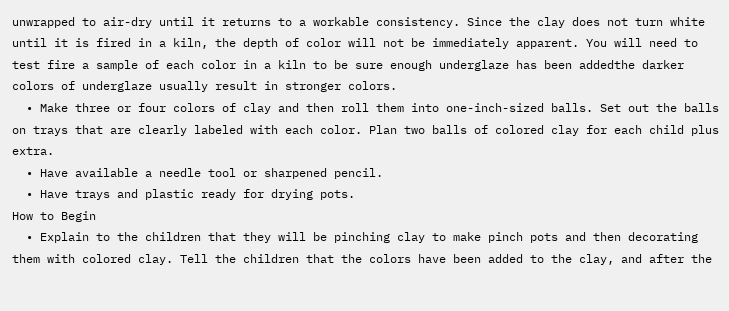unwrapped to air-dry until it returns to a workable consistency. Since the clay does not turn white until it is fired in a kiln, the depth of color will not be immediately apparent. You will need to test fire a sample of each color in a kiln to be sure enough underglaze has been addedthe darker colors of underglaze usually result in stronger colors.
  • Make three or four colors of clay and then roll them into one-inch-sized balls. Set out the balls on trays that are clearly labeled with each color. Plan two balls of colored clay for each child plus extra.
  • Have available a needle tool or sharpened pencil.
  • Have trays and plastic ready for drying pots.
How to Begin
  • Explain to the children that they will be pinching clay to make pinch pots and then decorating them with colored clay. Tell the children that the colors have been added to the clay, and after the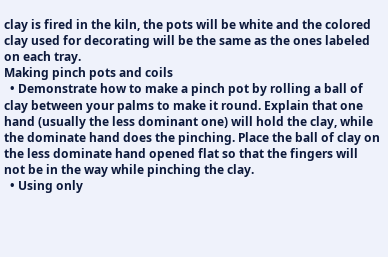clay is fired in the kiln, the pots will be white and the colored clay used for decorating will be the same as the ones labeled on each tray.
Making pinch pots and coils
  • Demonstrate how to make a pinch pot by rolling a ball of clay between your palms to make it round. Explain that one hand (usually the less dominant one) will hold the clay, while the dominate hand does the pinching. Place the ball of clay on the less dominate hand opened flat so that the fingers will not be in the way while pinching the clay.
  • Using only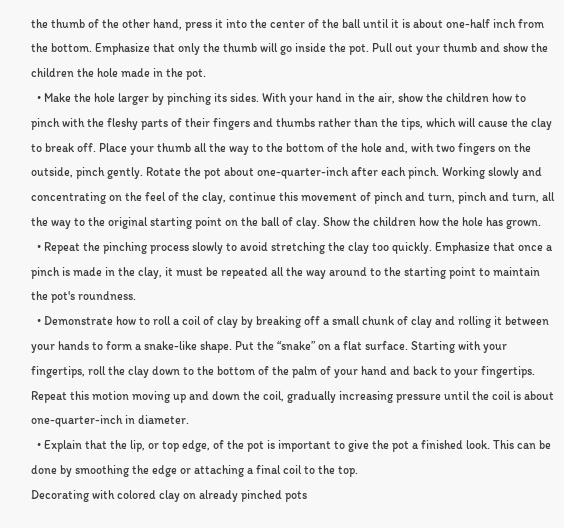the thumb of the other hand, press it into the center of the ball until it is about one-half inch from the bottom. Emphasize that only the thumb will go inside the pot. Pull out your thumb and show the children the hole made in the pot.
  • Make the hole larger by pinching its sides. With your hand in the air, show the children how to pinch with the fleshy parts of their fingers and thumbs rather than the tips, which will cause the clay to break off. Place your thumb all the way to the bottom of the hole and, with two fingers on the outside, pinch gently. Rotate the pot about one-quarter-inch after each pinch. Working slowly and concentrating on the feel of the clay, continue this movement of pinch and turn, pinch and turn, all the way to the original starting point on the ball of clay. Show the children how the hole has grown.
  • Repeat the pinching process slowly to avoid stretching the clay too quickly. Emphasize that once a pinch is made in the clay, it must be repeated all the way around to the starting point to maintain the pot's roundness.
  • Demonstrate how to roll a coil of clay by breaking off a small chunk of clay and rolling it between your hands to form a snake-like shape. Put the “snake” on a flat surface. Starting with your fingertips, roll the clay down to the bottom of the palm of your hand and back to your fingertips. Repeat this motion moving up and down the coil, gradually increasing pressure until the coil is about one-quarter-inch in diameter.
  • Explain that the lip, or top edge, of the pot is important to give the pot a finished look. This can be done by smoothing the edge or attaching a final coil to the top.
Decorating with colored clay on already pinched pots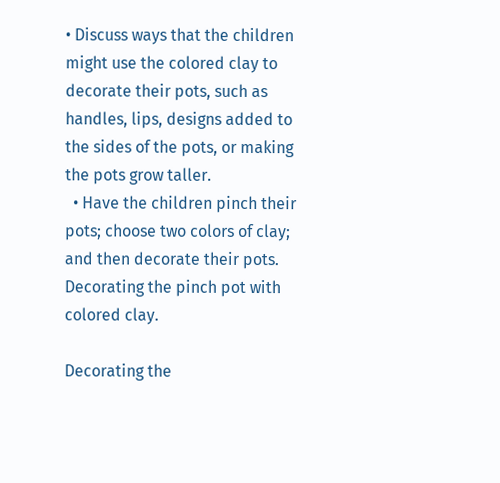• Discuss ways that the children might use the colored clay to decorate their pots, such as handles, lips, designs added to the sides of the pots, or making the pots grow taller.
  • Have the children pinch their pots; choose two colors of clay; and then decorate their pots.
Decorating the pinch pot with colored clay.

Decorating the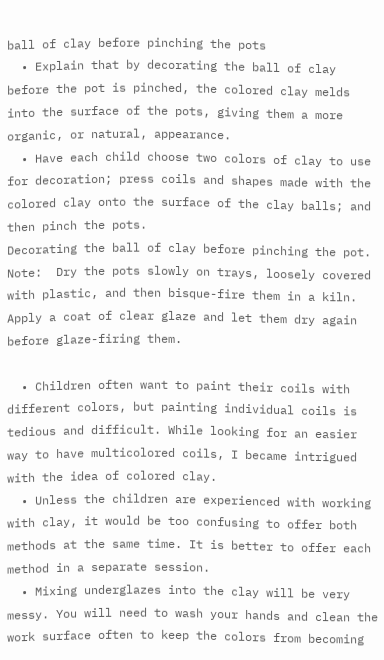ball of clay before pinching the pots
  • Explain that by decorating the ball of clay before the pot is pinched, the colored clay melds into the surface of the pots, giving them a more organic, or natural, appearance.
  • Have each child choose two colors of clay to use for decoration; press coils and shapes made with the colored clay onto the surface of the clay balls; and then pinch the pots.
Decorating the ball of clay before pinching the pot.
Note:  Dry the pots slowly on trays, loosely covered with plastic, and then bisque-fire them in a kiln. Apply a coat of clear glaze and let them dry again before glaze-firing them.

  • Children often want to paint their coils with different colors, but painting individual coils is tedious and difficult. While looking for an easier way to have multicolored coils, I became intrigued with the idea of colored clay.
  • Unless the children are experienced with working with clay, it would be too confusing to offer both methods at the same time. It is better to offer each method in a separate session.
  • Mixing underglazes into the clay will be very messy. You will need to wash your hands and clean the work surface often to keep the colors from becoming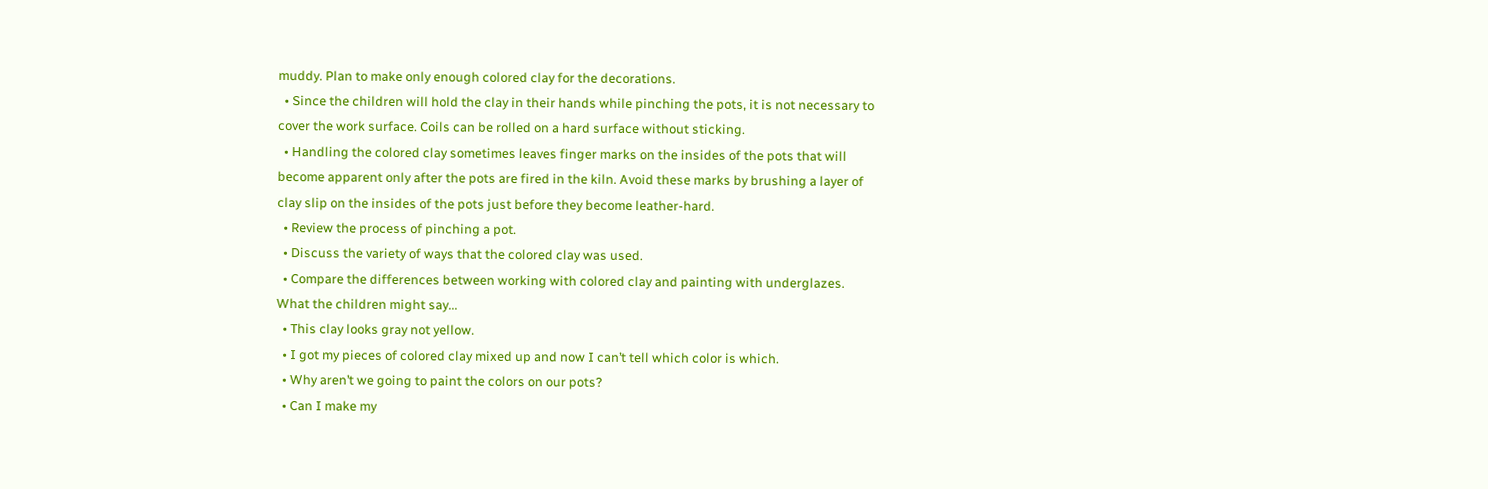muddy. Plan to make only enough colored clay for the decorations.
  • Since the children will hold the clay in their hands while pinching the pots, it is not necessary to cover the work surface. Coils can be rolled on a hard surface without sticking.
  • Handling the colored clay sometimes leaves finger marks on the insides of the pots that will become apparent only after the pots are fired in the kiln. Avoid these marks by brushing a layer of clay slip on the insides of the pots just before they become leather-hard.
  • Review the process of pinching a pot.
  • Discuss the variety of ways that the colored clay was used.
  • Compare the differences between working with colored clay and painting with underglazes.
What the children might say...
  • This clay looks gray not yellow.
  • I got my pieces of colored clay mixed up and now I can’t tell which color is which.
  • Why aren’t we going to paint the colors on our pots?
  • Can I make my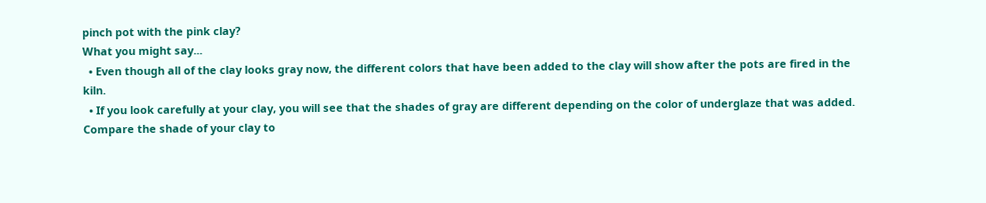pinch pot with the pink clay?
What you might say...
  • Even though all of the clay looks gray now, the different colors that have been added to the clay will show after the pots are fired in the kiln.
  • If you look carefully at your clay, you will see that the shades of gray are different depending on the color of underglaze that was added. Compare the shade of your clay to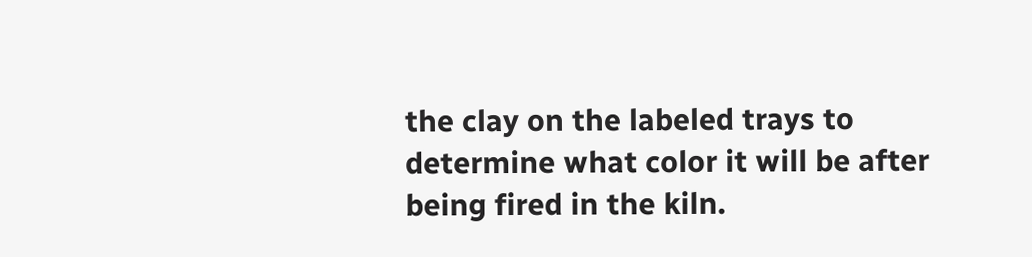the clay on the labeled trays to determine what color it will be after being fired in the kiln.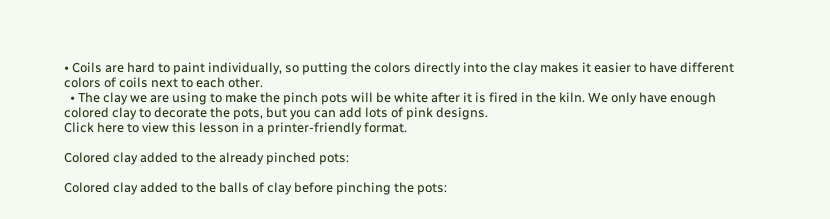• Coils are hard to paint individually, so putting the colors directly into the clay makes it easier to have different colors of coils next to each other.
  • The clay we are using to make the pinch pots will be white after it is fired in the kiln. We only have enough colored clay to decorate the pots, but you can add lots of pink designs.
Click here to view this lesson in a printer-friendly format.

Colored clay added to the already pinched pots:

Colored clay added to the balls of clay before pinching the pots: